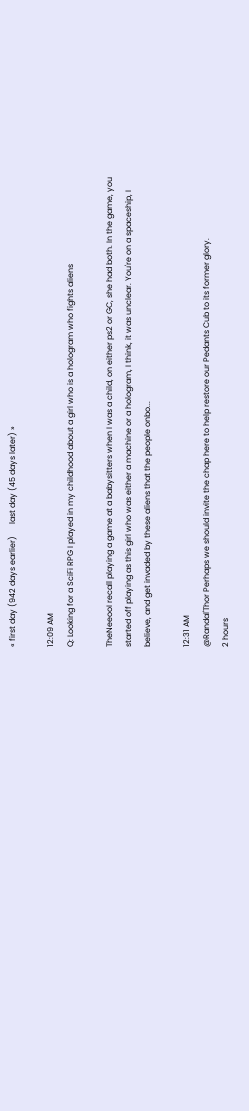« first day (942 days earlier)      last day (45 days later) »

12:09 AM
Q: Looking for a SciFi RPG I played in my childhood about a girl who is a hologram who fights aliens

TheNeeooI recall playing a game at a babysitters when I was a child, on either ps2 or GC, she had both. In the game, you started off playing as this girl who was either a machine or a hologram, I think, it was unclear. You're on a spaceship, I believe, and get invaded by these aliens that the people onbo...

12:31 AM
@Randal'Thor Perhaps we should invite the chap here to help restore our Pedants Cub to its former glory.
2 hours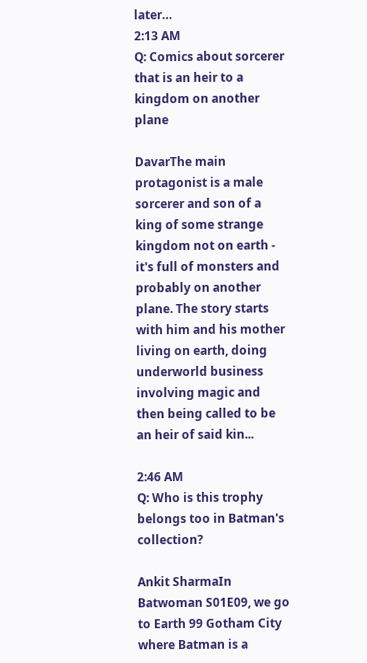later…
2:13 AM
Q: Comics about sorcerer that is an heir to a kingdom on another plane

DavarThe main protagonist is a male sorcerer and son of a king of some strange kingdom not on earth - it's full of monsters and probably on another plane. The story starts with him and his mother living on earth, doing underworld business involving magic and then being called to be an heir of said kin...

2:46 AM
Q: Who is this trophy belongs too in Batman's collection?

Ankit SharmaIn Batwoman S01E09, we go to Earth 99 Gotham City where Batman is a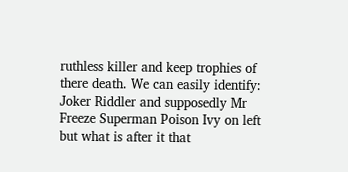ruthless killer and keep trophies of there death. We can easily identify: Joker Riddler and supposedly Mr Freeze Superman Poison Ivy on left but what is after it that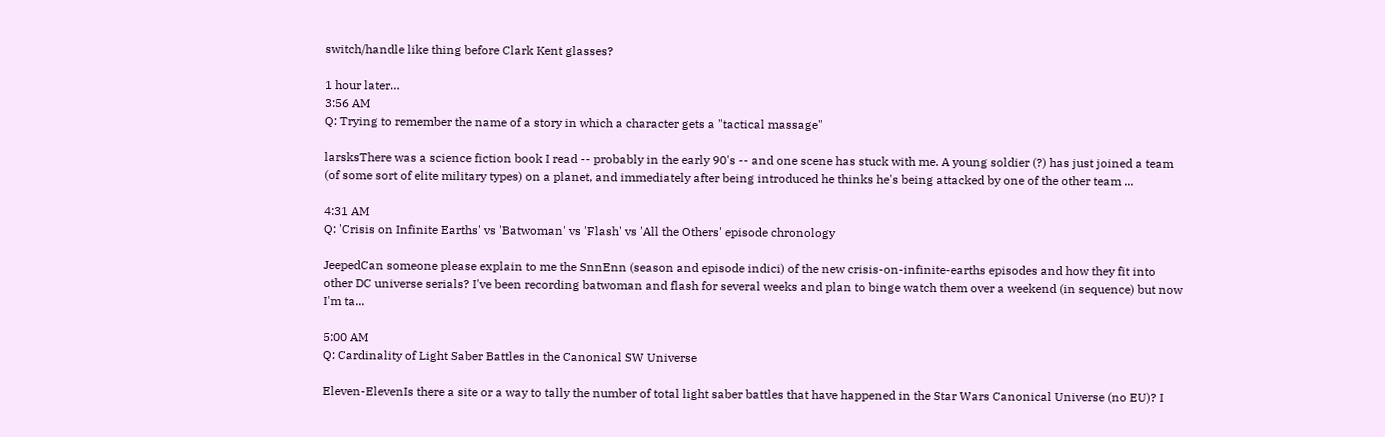switch/handle like thing before Clark Kent glasses?

1 hour later…
3:56 AM
Q: Trying to remember the name of a story in which a character gets a "tactical massage"

larsksThere was a science fiction book I read -- probably in the early 90's -- and one scene has stuck with me. A young soldier (?) has just joined a team (of some sort of elite military types) on a planet, and immediately after being introduced he thinks he's being attacked by one of the other team ...

4:31 AM
Q: 'Crisis on Infinite Earths' vs 'Batwoman' vs 'Flash' vs 'All the Others' episode chronology

JeepedCan someone please explain to me the SnnEnn (season and episode indici) of the new crisis-on-infinite-earths episodes and how they fit into other DC universe serials? I've been recording batwoman and flash for several weeks and plan to binge watch them over a weekend (in sequence) but now I'm ta...

5:00 AM
Q: Cardinality of Light Saber Battles in the Canonical SW Universe

Eleven-ElevenIs there a site or a way to tally the number of total light saber battles that have happened in the Star Wars Canonical Universe (no EU)? I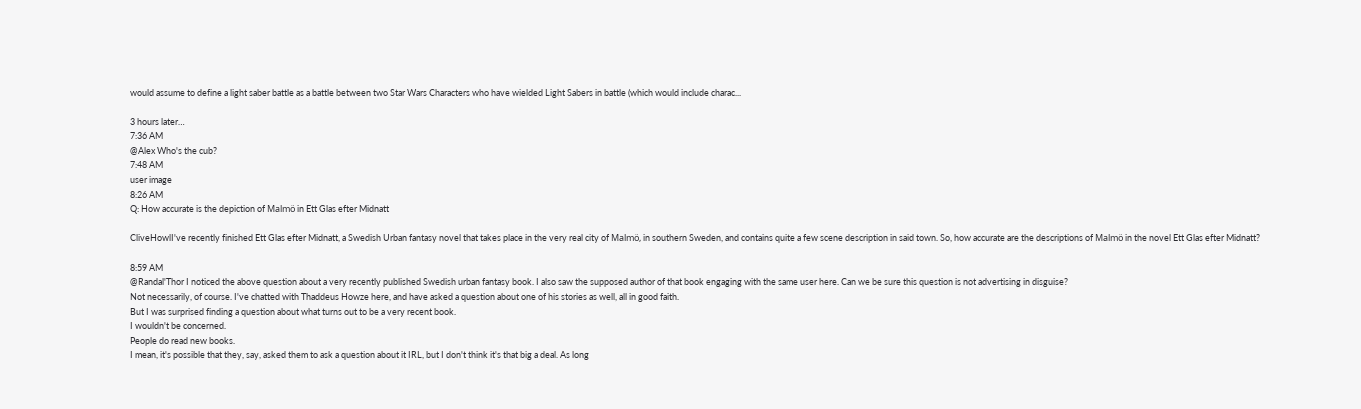would assume to define a light saber battle as a battle between two Star Wars Characters who have wielded Light Sabers in battle (which would include charac...

3 hours later…
7:36 AM
@Alex Who's the cub?
7:48 AM
user image
8:26 AM
Q: How accurate is the depiction of Malmö in Ett Glas efter Midnatt

CliveHowlI've recently finished Ett Glas efter Midnatt, a Swedish Urban fantasy novel that takes place in the very real city of Malmö, in southern Sweden, and contains quite a few scene description in said town. So, how accurate are the descriptions of Malmö in the novel Ett Glas efter Midnatt?

8:59 AM
@Randal'Thor I noticed the above question about a very recently published Swedish urban fantasy book. I also saw the supposed author of that book engaging with the same user here. Can we be sure this question is not advertising in disguise?
Not necessarily, of course. I've chatted with Thaddeus Howze here, and have asked a question about one of his stories as well, all in good faith.
But I was surprised finding a question about what turns out to be a very recent book.
I wouldn't be concerned.
People do read new books.
I mean, it's possible that they, say, asked them to ask a question about it IRL, but I don't think it's that big a deal. As long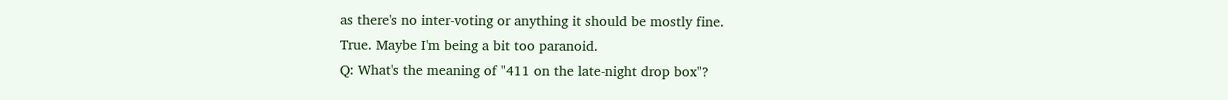as there's no inter-voting or anything it should be mostly fine.
True. Maybe I'm being a bit too paranoid.
Q: What's the meaning of "411 on the late-night drop box"?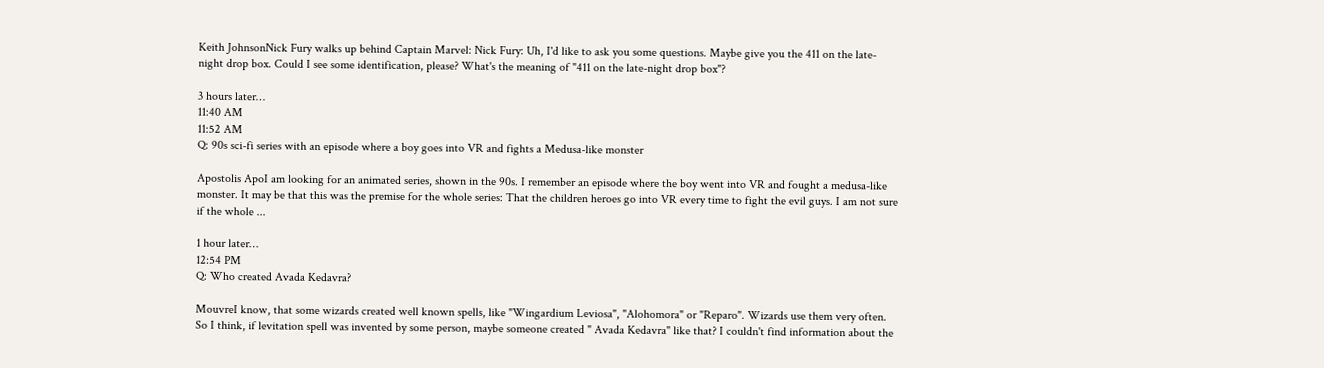Keith JohnsonNick Fury walks up behind Captain Marvel: Nick Fury: Uh, I'd like to ask you some questions. Maybe give you the 411 on the late-night drop box. Could I see some identification, please? What's the meaning of "411 on the late-night drop box"?

3 hours later…
11:40 AM
11:52 AM
Q: 90s sci-fi series with an episode where a boy goes into VR and fights a Medusa-like monster

Apostolis ApoI am looking for an animated series, shown in the 90s. I remember an episode where the boy went into VR and fought a medusa-like monster. It may be that this was the premise for the whole series: That the children heroes go into VR every time to fight the evil guys. I am not sure if the whole ...

1 hour later…
12:54 PM
Q: Who created Avada Kedavra?

MouvreI know, that some wizards created well known spells, like "Wingardium Leviosa", "Alohomora" or "Reparo". Wizards use them very often. So I think, if levitation spell was invented by some person, maybe someone created " Avada Kedavra" like that? I couldn't find information about the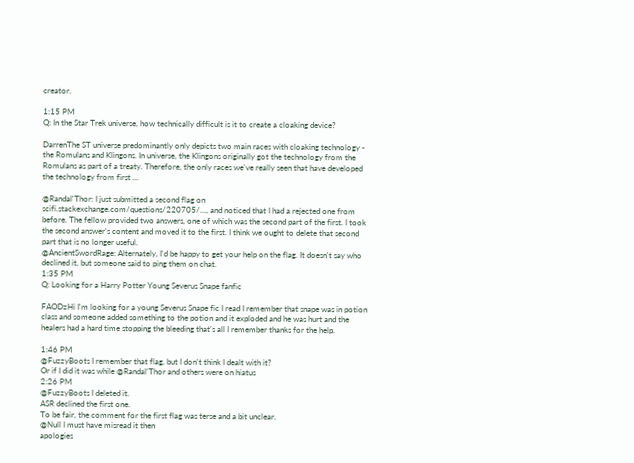creator.

1:15 PM
Q: In the Star Trek universe, how technically difficult is it to create a cloaking device?

DarrenThe ST universe predominantly only depicts two main races with cloaking technology - the Romulans and Klingons. In universe, the Klingons originally got the technology from the Romulans as part of a treaty. Therefore, the only races we've really seen that have developed the technology from first ...

@Randal'Thor: I just submitted a second flag on scifi.stackexchange.com/questions/220705/…, and noticed that I had a rejected one from before. The fellow provided two answers, one of which was the second part of the first. I took the second answer's content and moved it to the first. I think we ought to delete that second part that is no longer useful.
@AncientSwordRage: Alternately, I'd be happy to get your help on the flag. It doesn't say who declined it, but someone said to ping them on chat.
1:35 PM
Q: Looking for a Harry Potter Young Severus Snape fanfic

FAODzHi I'm looking for a young Severus Snape fic I read I remember that snape was in potion class and someone added something to the potion and it exploded and he was hurt and the healers had a hard time stopping the bleeding that's all I remember thanks for the help.

1:46 PM
@FuzzyBoots I remember that flag, but I don't think I dealt with it?
Or if I did it was while @Randal'Thor and others were on hiatus
2:26 PM
@FuzzyBoots I deleted it.
ASR declined the first one.
To be fair, the comment for the first flag was terse and a bit unclear.
@Null I must have misread it then
apologies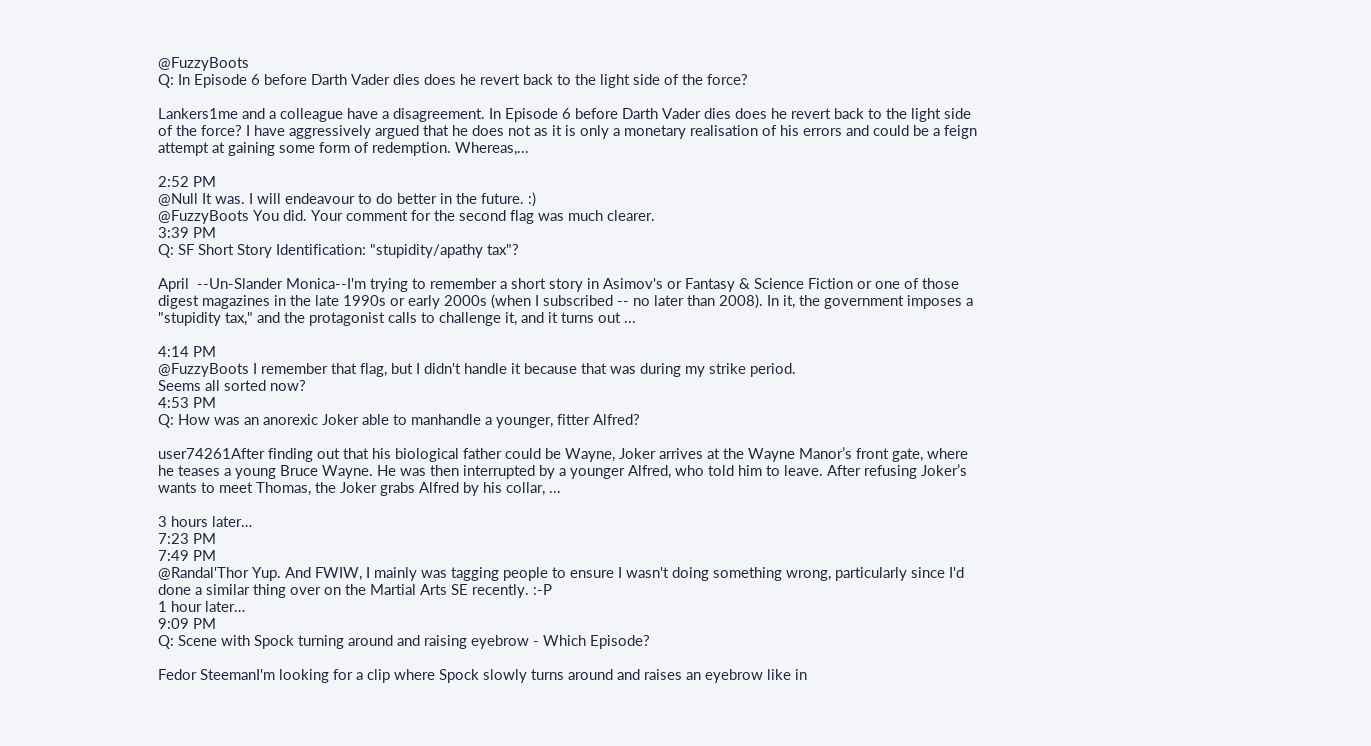@FuzzyBoots
Q: In Episode 6 before Darth Vader dies does he revert back to the light side of the force?

Lankers1me and a colleague have a disagreement. In Episode 6 before Darth Vader dies does he revert back to the light side of the force? I have aggressively argued that he does not as it is only a monetary realisation of his errors and could be a feign attempt at gaining some form of redemption. Whereas,...

2:52 PM
@Null It was. I will endeavour to do better in the future. :)
@FuzzyBoots You did. Your comment for the second flag was much clearer.
3:39 PM
Q: SF Short Story Identification: "stupidity/apathy tax"?

April  --Un-Slander Monica--I'm trying to remember a short story in Asimov's or Fantasy & Science Fiction or one of those digest magazines in the late 1990s or early 2000s (when I subscribed -- no later than 2008). In it, the government imposes a "stupidity tax," and the protagonist calls to challenge it, and it turns out ...

4:14 PM
@FuzzyBoots I remember that flag, but I didn't handle it because that was during my strike period.
Seems all sorted now?
4:53 PM
Q: How was an anorexic Joker able to manhandle a younger, fitter Alfred?

user74261After finding out that his biological father could be Wayne, Joker arrives at the Wayne Manor’s front gate, where he teases a young Bruce Wayne. He was then interrupted by a younger Alfred, who told him to leave. After refusing Joker’s wants to meet Thomas, the Joker grabs Alfred by his collar, ...

3 hours later…
7:23 PM
7:49 PM
@Randal'Thor Yup. And FWIW, I mainly was tagging people to ensure I wasn't doing something wrong, particularly since I'd done a similar thing over on the Martial Arts SE recently. :-P
1 hour later…
9:09 PM
Q: Scene with Spock turning around and raising eyebrow - Which Episode?

Fedor SteemanI'm looking for a clip where Spock slowly turns around and raises an eyebrow like in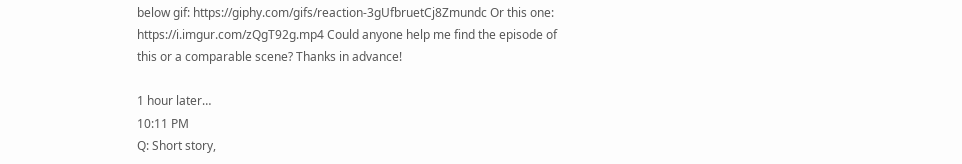below gif: https://giphy.com/gifs/reaction-3gUfbruetCj8Zmundc Or this one: https://i.imgur.com/zQgT92g.mp4 Could anyone help me find the episode of this or a comparable scene? Thanks in advance!

1 hour later…
10:11 PM
Q: Short story,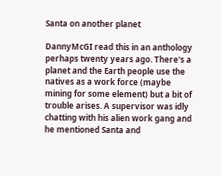Santa on another planet

DannyMcGI read this in an anthology perhaps twenty years ago. There's a planet and the Earth people use the natives as a work force (maybe mining for some element) but a bit of trouble arises. A supervisor was idly chatting with his alien work gang and he mentioned Santa and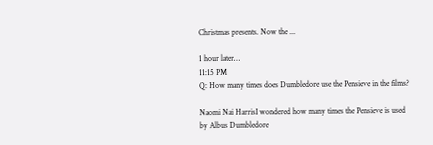Christmas presents. Now the ...

1 hour later…
11:15 PM
Q: How many times does Dumbledore use the Pensieve in the films?

Naomi Nai HarrisI wondered how many times the Pensieve is used by Albus Dumbledore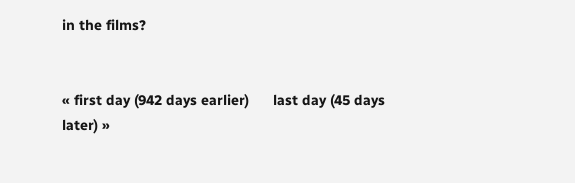in the films?


« first day (942 days earlier)      last day (45 days later) »